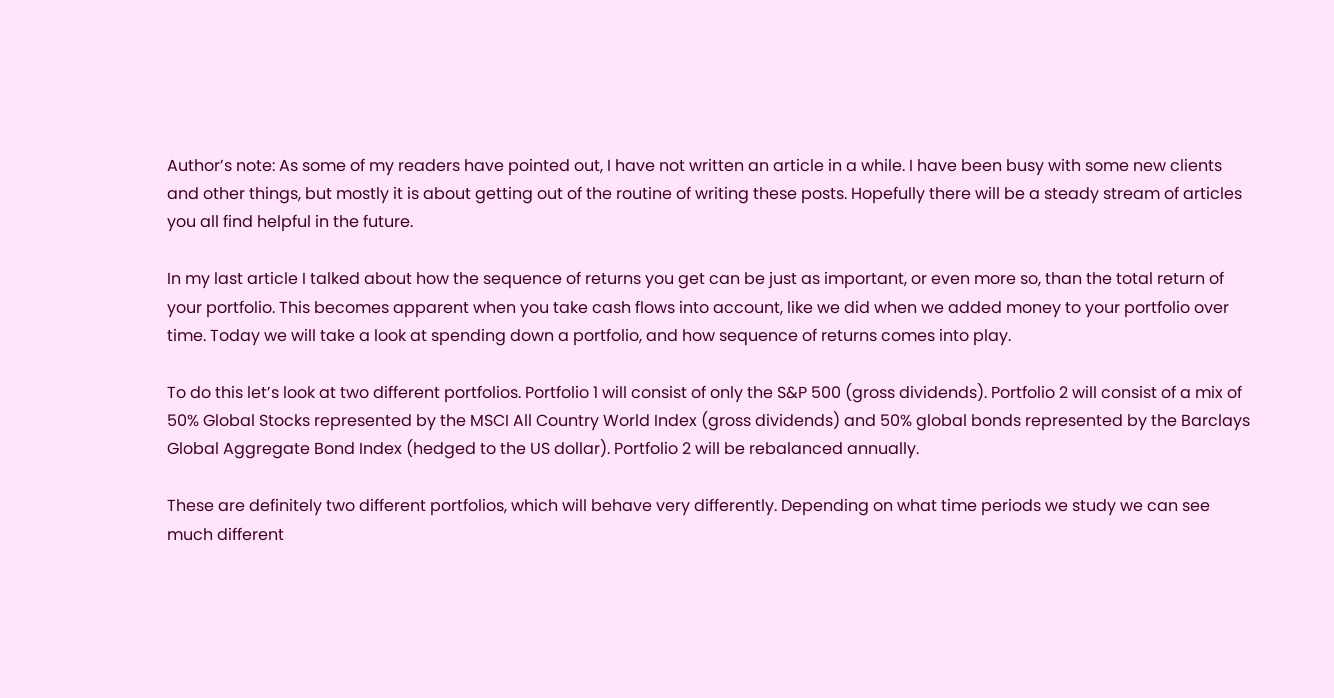Author’s note: As some of my readers have pointed out, I have not written an article in a while. I have been busy with some new clients and other things, but mostly it is about getting out of the routine of writing these posts. Hopefully there will be a steady stream of articles you all find helpful in the future.

In my last article I talked about how the sequence of returns you get can be just as important, or even more so, than the total return of your portfolio. This becomes apparent when you take cash flows into account, like we did when we added money to your portfolio over time. Today we will take a look at spending down a portfolio, and how sequence of returns comes into play.

To do this let’s look at two different portfolios. Portfolio 1 will consist of only the S&P 500 (gross dividends). Portfolio 2 will consist of a mix of 50% Global Stocks represented by the MSCI All Country World Index (gross dividends) and 50% global bonds represented by the Barclays Global Aggregate Bond Index (hedged to the US dollar). Portfolio 2 will be rebalanced annually.

These are definitely two different portfolios, which will behave very differently. Depending on what time periods we study we can see much different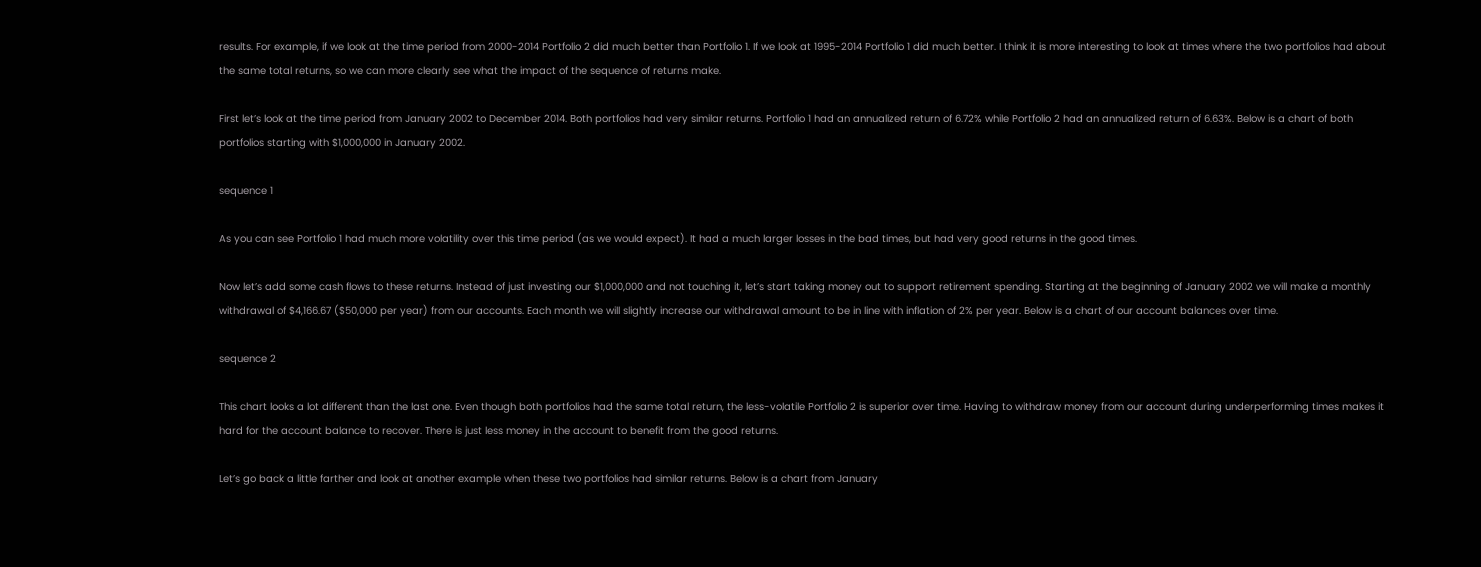results. For example, if we look at the time period from 2000-2014 Portfolio 2 did much better than Portfolio 1. If we look at 1995-2014 Portfolio 1 did much better. I think it is more interesting to look at times where the two portfolios had about the same total returns, so we can more clearly see what the impact of the sequence of returns make.

First let’s look at the time period from January 2002 to December 2014. Both portfolios had very similar returns. Portfolio 1 had an annualized return of 6.72% while Portfolio 2 had an annualized return of 6.63%. Below is a chart of both portfolios starting with $1,000,000 in January 2002.

sequence 1

As you can see Portfolio 1 had much more volatility over this time period (as we would expect). It had a much larger losses in the bad times, but had very good returns in the good times.

Now let’s add some cash flows to these returns. Instead of just investing our $1,000,000 and not touching it, let’s start taking money out to support retirement spending. Starting at the beginning of January 2002 we will make a monthly withdrawal of $4,166.67 ($50,000 per year) from our accounts. Each month we will slightly increase our withdrawal amount to be in line with inflation of 2% per year. Below is a chart of our account balances over time.

sequence 2

This chart looks a lot different than the last one. Even though both portfolios had the same total return, the less-volatile Portfolio 2 is superior over time. Having to withdraw money from our account during underperforming times makes it hard for the account balance to recover. There is just less money in the account to benefit from the good returns.

Let’s go back a little farther and look at another example when these two portfolios had similar returns. Below is a chart from January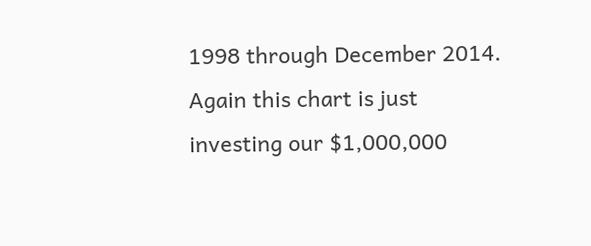1998 through December 2014. Again this chart is just investing our $1,000,000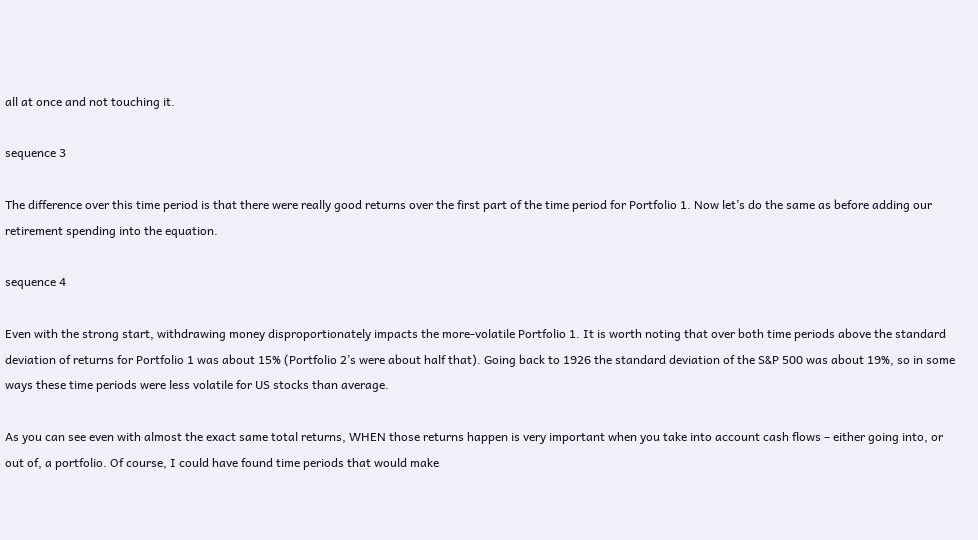all at once and not touching it.

sequence 3

The difference over this time period is that there were really good returns over the first part of the time period for Portfolio 1. Now let’s do the same as before adding our retirement spending into the equation.

sequence 4

Even with the strong start, withdrawing money disproportionately impacts the more-volatile Portfolio 1. It is worth noting that over both time periods above the standard deviation of returns for Portfolio 1 was about 15% (Portfolio 2’s were about half that). Going back to 1926 the standard deviation of the S&P 500 was about 19%, so in some ways these time periods were less volatile for US stocks than average.

As you can see even with almost the exact same total returns, WHEN those returns happen is very important when you take into account cash flows – either going into, or out of, a portfolio. Of course, I could have found time periods that would make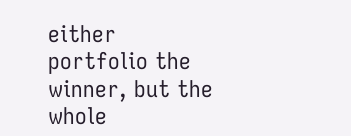either portfolio the winner, but the whole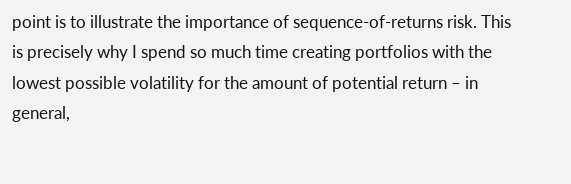point is to illustrate the importance of sequence-of-returns risk. This is precisely why I spend so much time creating portfolios with the lowest possible volatility for the amount of potential return – in general,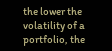the lower the volatility of a portfolio, the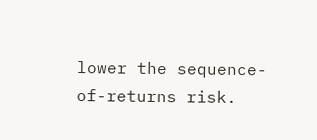lower the sequence-of-returns risk.